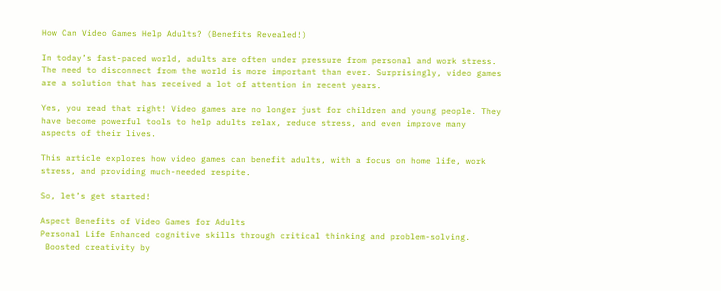How Can Video Games Help Adults? (Benefits Revealed!)

In today’s fast-paced world, adults are often under pressure from personal and work stress. The need to disconnect from the world is more important than ever. Surprisingly, video games are a solution that has received a lot of attention in recent years.

Yes, you read that right! Video games are no longer just for children and young people. They have become powerful tools to help adults relax, reduce stress, and even improve many aspects of their lives.

This article explores how video games can benefit adults, with a focus on home life, work stress, and providing much-needed respite.

So, let’s get started!

Aspect Benefits of Video Games for Adults
Personal Life Enhanced cognitive skills through critical thinking and problem-solving.
 Boosted creativity by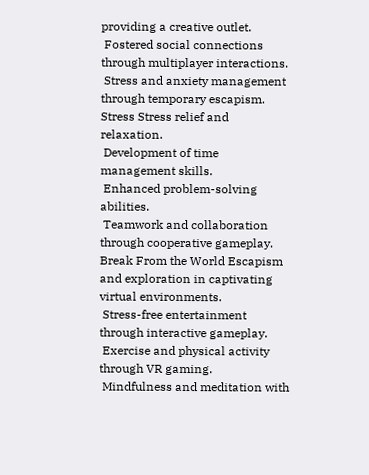providing a creative outlet.
 Fostered social connections through multiplayer interactions.
 Stress and anxiety management through temporary escapism.
Stress Stress relief and relaxation.
 Development of time management skills.
 Enhanced problem-solving abilities.
 Teamwork and collaboration through cooperative gameplay.
Break From the World Escapism and exploration in captivating virtual environments.
 Stress-free entertainment through interactive gameplay.
 Exercise and physical activity through VR gaming.
 Mindfulness and meditation with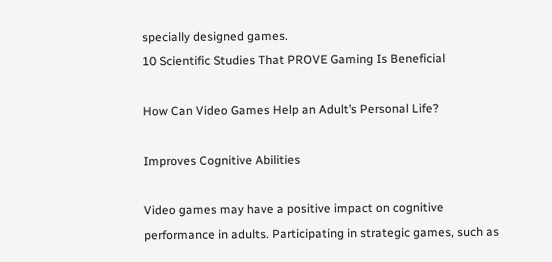specially designed games.
10 Scientific Studies That PROVE Gaming Is Beneficial

How Can Video Games Help an Adult’s Personal Life?

Improves Cognitive Abilities

Video games may have a positive impact on cognitive performance in adults. Participating in strategic games, such as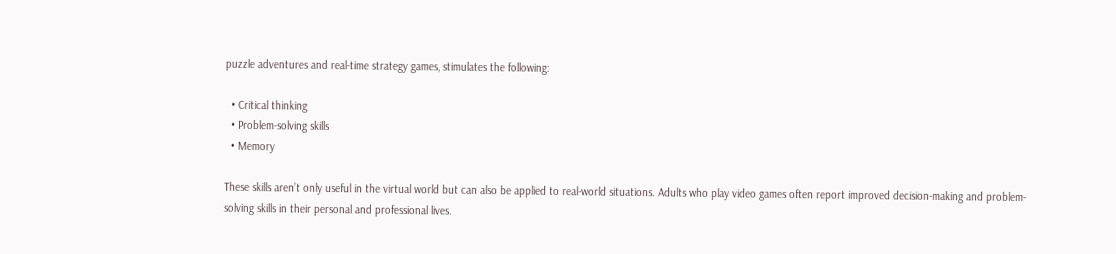puzzle adventures and real-time strategy games, stimulates the following:

  • Critical thinking
  • Problem-solving skills
  • Memory

These skills aren’t only useful in the virtual world but can also be applied to real-world situations. Adults who play video games often report improved decision-making and problem-solving skills in their personal and professional lives.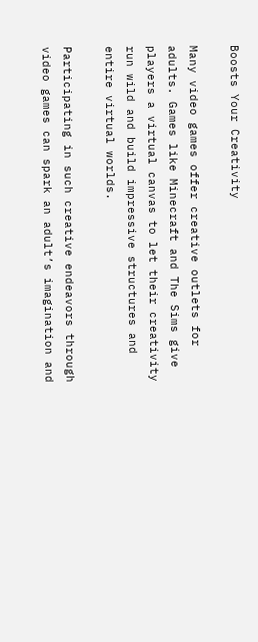Boosts Your Creativity

Many video games offer creative outlets for adults. Games like Minecraft and The Sims give players a virtual canvas to let their creativity run wild and build impressive structures and entire virtual worlds.

Participating in such creative endeavors through video games can spark an adult’s imagination and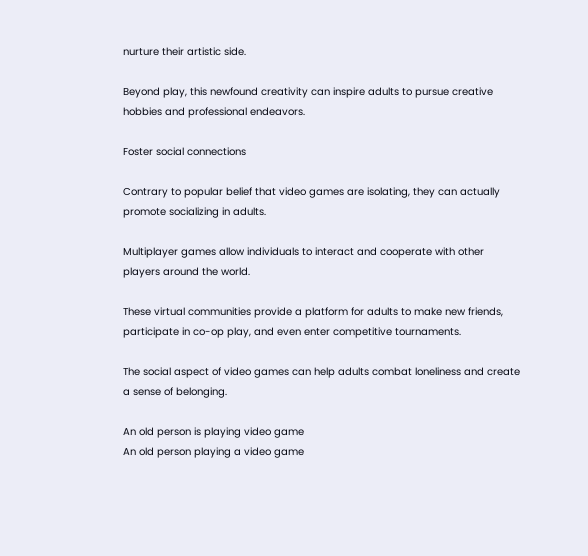nurture their artistic side.

Beyond play, this newfound creativity can inspire adults to pursue creative hobbies and professional endeavors.

Foster social connections

Contrary to popular belief that video games are isolating, they can actually promote socializing in adults.

Multiplayer games allow individuals to interact and cooperate with other players around the world.

These virtual communities provide a platform for adults to make new friends, participate in co-op play, and even enter competitive tournaments.

The social aspect of video games can help adults combat loneliness and create a sense of belonging.

An old person is playing video game
An old person playing a video game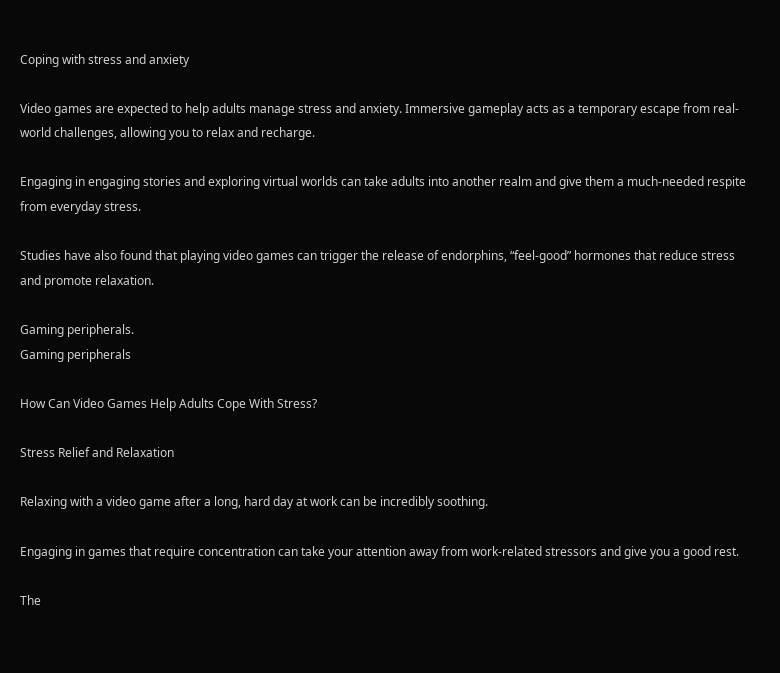Coping with stress and anxiety

Video games are expected to help adults manage stress and anxiety. Immersive gameplay acts as a temporary escape from real-world challenges, allowing you to relax and recharge.

Engaging in engaging stories and exploring virtual worlds can take adults into another realm and give them a much-needed respite from everyday stress.

Studies have also found that playing video games can trigger the release of endorphins, “feel-good” hormones that reduce stress and promote relaxation.

Gaming peripherals.
Gaming peripherals

How Can Video Games Help Adults Cope With Stress?

Stress Relief and Relaxation

Relaxing with a video game after a long, hard day at work can be incredibly soothing.

Engaging in games that require concentration can take your attention away from work-related stressors and give you a good rest.

The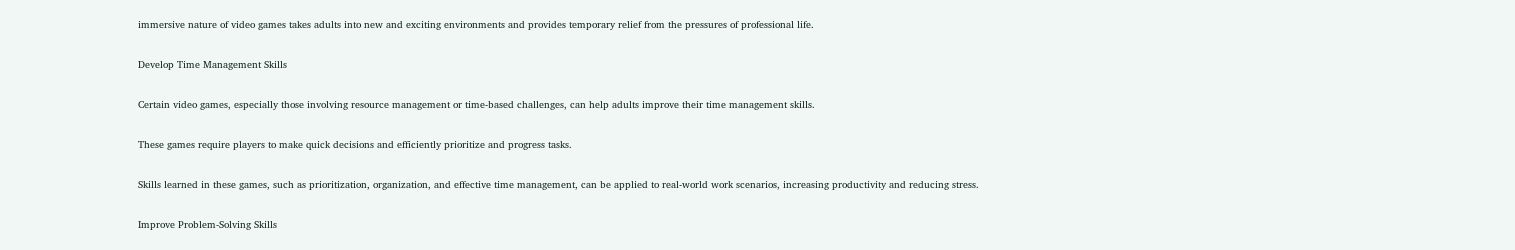immersive nature of video games takes adults into new and exciting environments and provides temporary relief from the pressures of professional life.

Develop Time Management Skills

Certain video games, especially those involving resource management or time-based challenges, can help adults improve their time management skills.

These games require players to make quick decisions and efficiently prioritize and progress tasks.

Skills learned in these games, such as prioritization, organization, and effective time management, can be applied to real-world work scenarios, increasing productivity and reducing stress.

Improve Problem-Solving Skills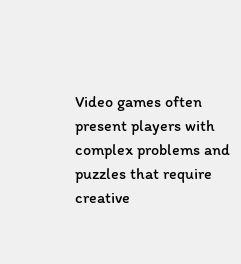Video games often present players with complex problems and puzzles that require creative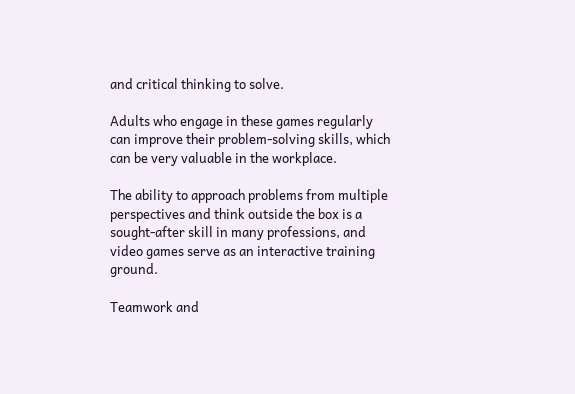and critical thinking to solve.

Adults who engage in these games regularly can improve their problem-solving skills, which can be very valuable in the workplace.

The ability to approach problems from multiple perspectives and think outside the box is a sought-after skill in many professions, and video games serve as an interactive training ground.

Teamwork and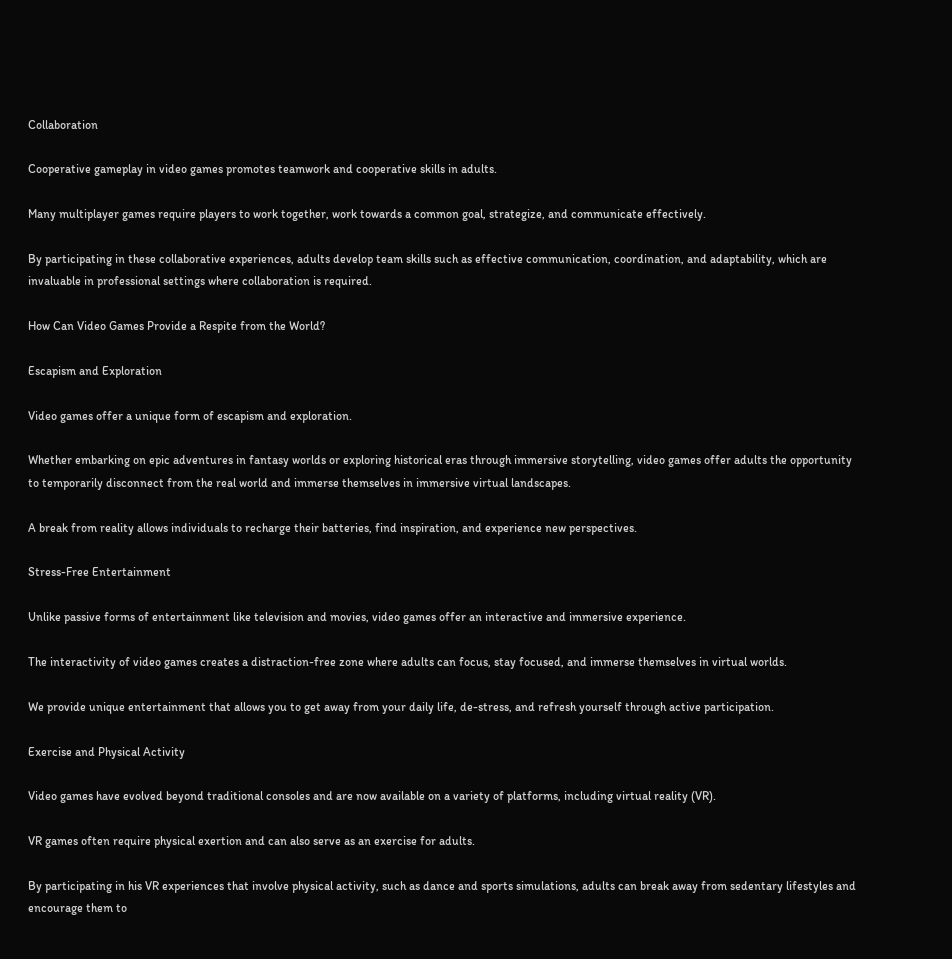Collaboration

Cooperative gameplay in video games promotes teamwork and cooperative skills in adults.

Many multiplayer games require players to work together, work towards a common goal, strategize, and communicate effectively.

By participating in these collaborative experiences, adults develop team skills such as effective communication, coordination, and adaptability, which are invaluable in professional settings where collaboration is required.

How Can Video Games Provide a Respite from the World?

Escapism and Exploration

Video games offer a unique form of escapism and exploration.

Whether embarking on epic adventures in fantasy worlds or exploring historical eras through immersive storytelling, video games offer adults the opportunity to temporarily disconnect from the real world and immerse themselves in immersive virtual landscapes.

A break from reality allows individuals to recharge their batteries, find inspiration, and experience new perspectives.

Stress-Free Entertainment

Unlike passive forms of entertainment like television and movies, video games offer an interactive and immersive experience.

The interactivity of video games creates a distraction-free zone where adults can focus, stay focused, and immerse themselves in virtual worlds.

We provide unique entertainment that allows you to get away from your daily life, de-stress, and refresh yourself through active participation.

Exercise and Physical Activity

Video games have evolved beyond traditional consoles and are now available on a variety of platforms, including virtual reality (VR).

VR games often require physical exertion and can also serve as an exercise for adults.

By participating in his VR experiences that involve physical activity, such as dance and sports simulations, adults can break away from sedentary lifestyles and encourage them to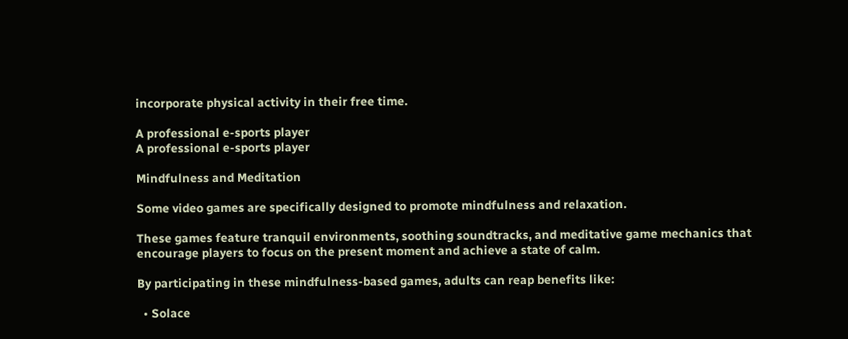incorporate physical activity in their free time.

A professional e-sports player
A professional e-sports player

Mindfulness and Meditation

Some video games are specifically designed to promote mindfulness and relaxation.

These games feature tranquil environments, soothing soundtracks, and meditative game mechanics that encourage players to focus on the present moment and achieve a state of calm.

By participating in these mindfulness-based games, adults can reap benefits like:

  • Solace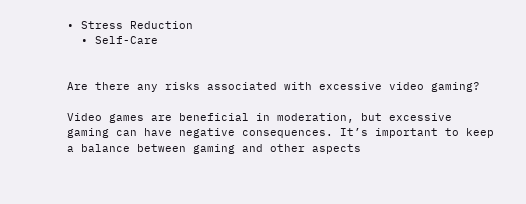• Stress Reduction
  • Self-Care


Are there any risks associated with excessive video gaming?

Video games are beneficial in moderation, but excessive gaming can have negative consequences. It’s important to keep a balance between gaming and other aspects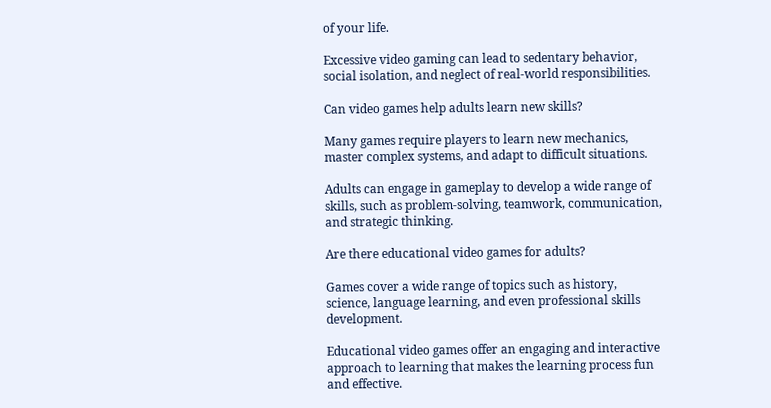of your life.

Excessive video gaming can lead to sedentary behavior, social isolation, and neglect of real-world responsibilities.

Can video games help adults learn new skills?

Many games require players to learn new mechanics, master complex systems, and adapt to difficult situations.

Adults can engage in gameplay to develop a wide range of skills, such as problem-solving, teamwork, communication, and strategic thinking.

Are there educational video games for adults?

Games cover a wide range of topics such as history, science, language learning, and even professional skills development.

Educational video games offer an engaging and interactive approach to learning that makes the learning process fun and effective.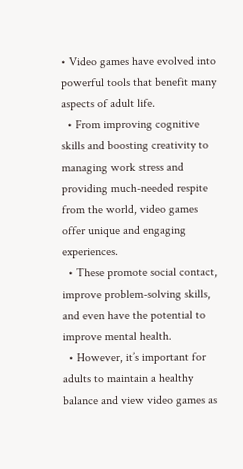• Video games have evolved into powerful tools that benefit many aspects of adult life.
  • From improving cognitive skills and boosting creativity to managing work stress and providing much-needed respite from the world, video games offer unique and engaging experiences.
  • These promote social contact, improve problem-solving skills, and even have the potential to improve mental health.
  • However, it’s important for adults to maintain a healthy balance and view video games as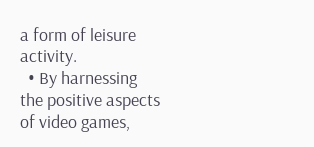a form of leisure activity.
  • By harnessing the positive aspects of video games,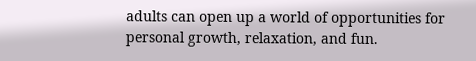adults can open up a world of opportunities for personal growth, relaxation, and fun.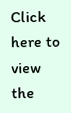Click here to view the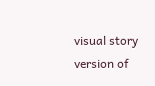visual story version of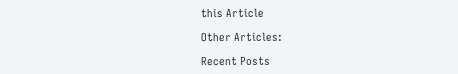this Article

Other Articles:

Recent Posts